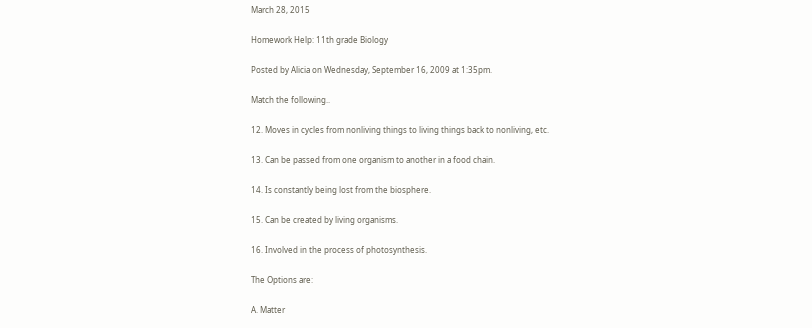March 28, 2015

Homework Help: 11th grade Biology

Posted by Alicia on Wednesday, September 16, 2009 at 1:35pm.

Match the following..

12. Moves in cycles from nonliving things to living things back to nonliving, etc.

13. Can be passed from one organism to another in a food chain.

14. Is constantly being lost from the biosphere.

15. Can be created by living organisms.

16. Involved in the process of photosynthesis.

The Options are:

A. Matter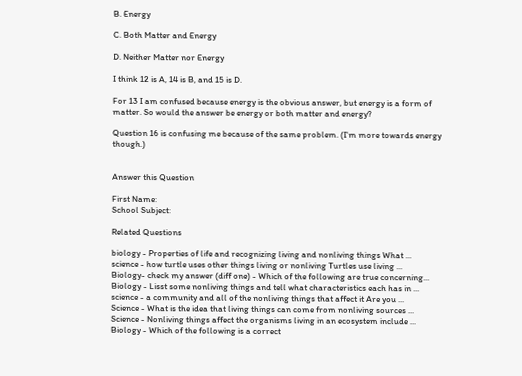B. Energy

C. Both Matter and Energy

D. Neither Matter nor Energy

I think 12 is A, 14 is B, and 15 is D.

For 13 I am confused because energy is the obvious answer, but energy is a form of matter. So would the answer be energy or both matter and energy?

Question 16 is confusing me because of the same problem. (I'm more towards energy though.)


Answer this Question

First Name:
School Subject:

Related Questions

biology - Properties of life and recognizing living and nonliving things What ...
science - how turtle uses other things living or nonliving Turtles use living ...
Biology- check my answer (diff one) - Which of the following are true concerning...
Biology - Lisst some nonliving things and tell what characteristics each has in ...
science - a community and all of the nonliving things that affect it Are you ...
Science - What is the idea that living things can come from nonliving sources ...
Science - Nonliving things affect the organisms living in an ecosystem include ...
Biology - Which of the following is a correct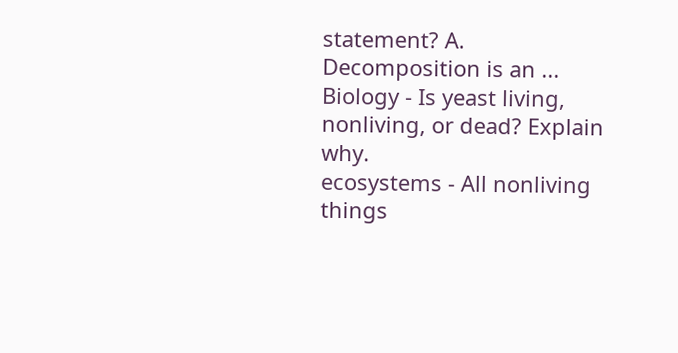statement? A. Decomposition is an ...
Biology - Is yeast living, nonliving, or dead? Explain why.
ecosystems - All nonliving things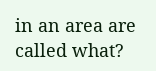in an area are called what?